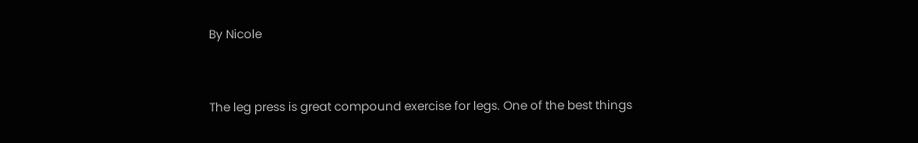By Nicole


The leg press is great compound exercise for legs. One of the best things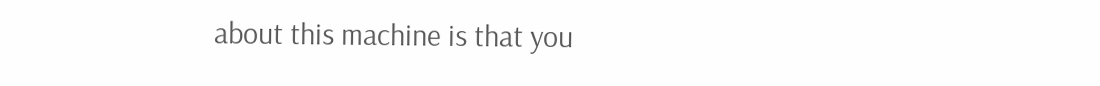about this machine is that you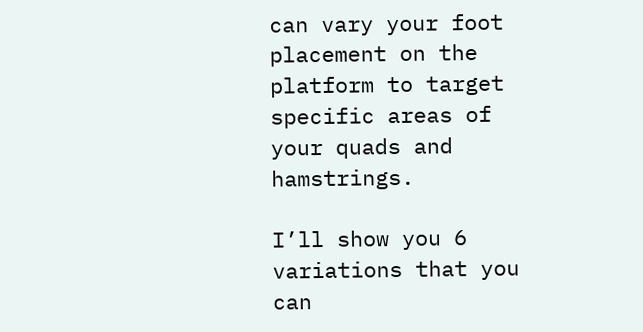can vary your foot placement on the platform to target specific areas of your quads and hamstrings.

I’ll show you 6 variations that you can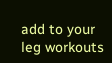add to your leg workouts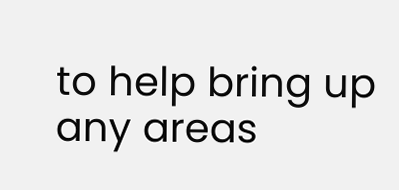to help bring up any areas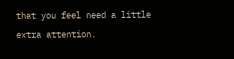that you feel need a little extra attention.